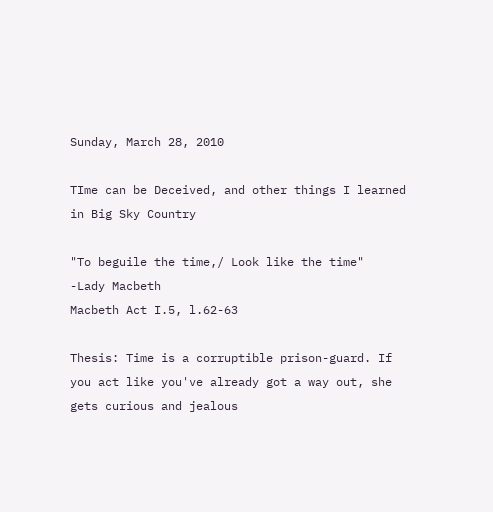Sunday, March 28, 2010

TIme can be Deceived, and other things I learned in Big Sky Country

"To beguile the time,/ Look like the time"
-Lady Macbeth
Macbeth Act I.5, l.62-63

Thesis: Time is a corruptible prison-guard. If you act like you've already got a way out, she gets curious and jealous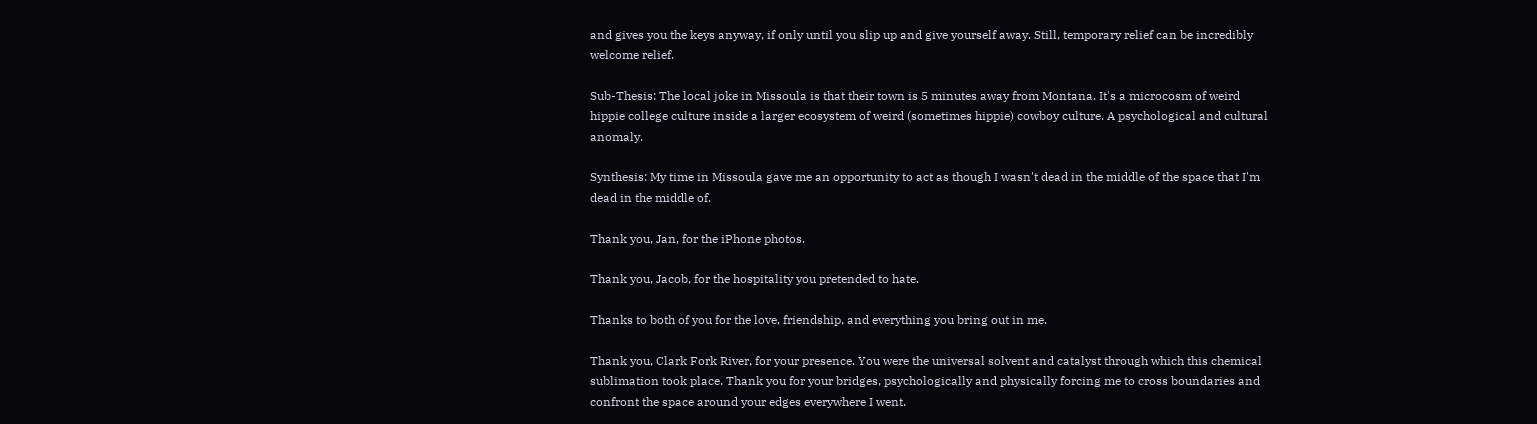and gives you the keys anyway, if only until you slip up and give yourself away. Still, temporary relief can be incredibly welcome relief.

Sub-Thesis: The local joke in Missoula is that their town is 5 minutes away from Montana. It's a microcosm of weird hippie college culture inside a larger ecosystem of weird (sometimes hippie) cowboy culture. A psychological and cultural anomaly.

Synthesis: My time in Missoula gave me an opportunity to act as though I wasn't dead in the middle of the space that I'm dead in the middle of.

Thank you, Jan, for the iPhone photos.

Thank you, Jacob, for the hospitality you pretended to hate.

Thanks to both of you for the love, friendship, and everything you bring out in me.

Thank you, Clark Fork River, for your presence. You were the universal solvent and catalyst through which this chemical sublimation took place. Thank you for your bridges, psychologically and physically forcing me to cross boundaries and confront the space around your edges everywhere I went.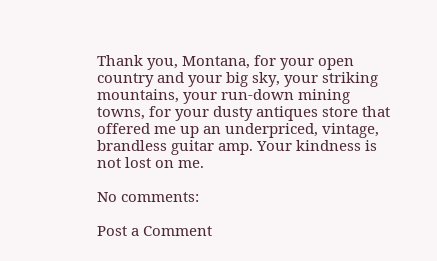Thank you, Montana, for your open country and your big sky, your striking mountains, your run-down mining towns, for your dusty antiques store that offered me up an underpriced, vintage, brandless guitar amp. Your kindness is not lost on me.

No comments:

Post a Comment